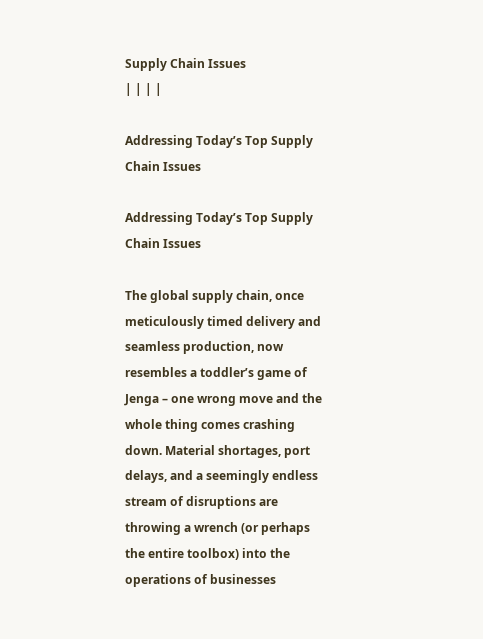Supply Chain Issues
| | | |

Addressing Today’s Top Supply Chain Issues

Addressing Today’s Top Supply Chain Issues

The global supply chain, once meticulously timed delivery and seamless production, now resembles a toddler’s game of Jenga – one wrong move and the whole thing comes crashing down. Material shortages, port delays, and a seemingly endless stream of disruptions are throwing a wrench (or perhaps the entire toolbox) into the operations of businesses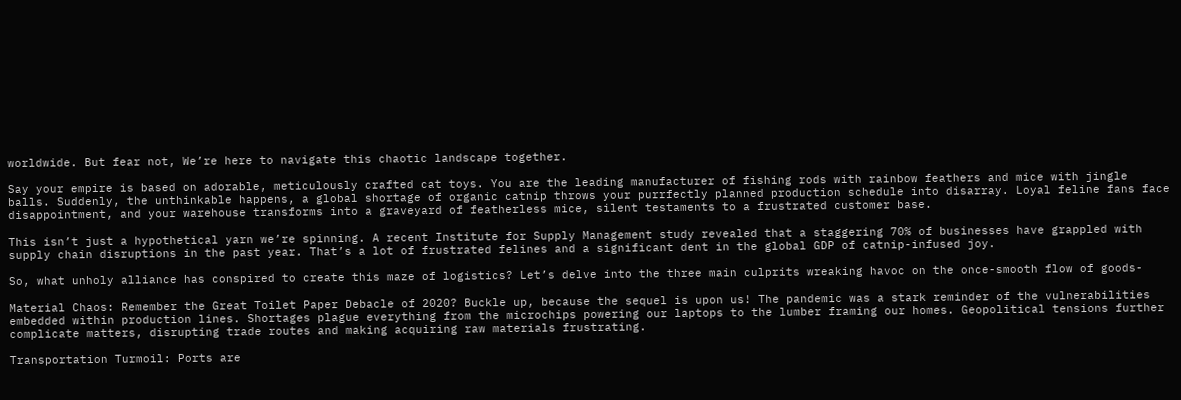worldwide. But fear not, We’re here to navigate this chaotic landscape together.

Say your empire is based on adorable, meticulously crafted cat toys. You are the leading manufacturer of fishing rods with rainbow feathers and mice with jingle balls. Suddenly, the unthinkable happens, a global shortage of organic catnip throws your purrfectly planned production schedule into disarray. Loyal feline fans face disappointment, and your warehouse transforms into a graveyard of featherless mice, silent testaments to a frustrated customer base.

This isn’t just a hypothetical yarn we’re spinning. A recent Institute for Supply Management study revealed that a staggering 70% of businesses have grappled with supply chain disruptions in the past year. That’s a lot of frustrated felines and a significant dent in the global GDP of catnip-infused joy.

So, what unholy alliance has conspired to create this maze of logistics? Let’s delve into the three main culprits wreaking havoc on the once-smooth flow of goods-

Material Chaos: Remember the Great Toilet Paper Debacle of 2020? Buckle up, because the sequel is upon us! The pandemic was a stark reminder of the vulnerabilities embedded within production lines. Shortages plague everything from the microchips powering our laptops to the lumber framing our homes. Geopolitical tensions further complicate matters, disrupting trade routes and making acquiring raw materials frustrating.

Transportation Turmoil: Ports are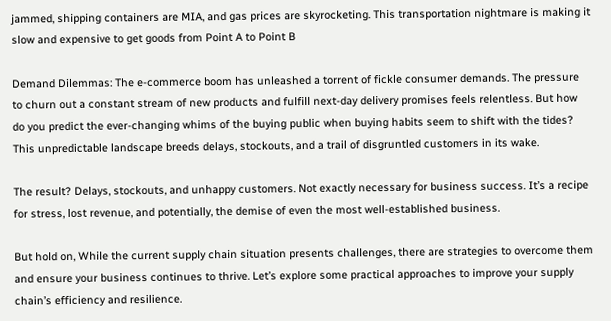jammed, shipping containers are MIA, and gas prices are skyrocketing. This transportation nightmare is making it slow and expensive to get goods from Point A to Point B

Demand Dilemmas: The e-commerce boom has unleashed a torrent of fickle consumer demands. The pressure to churn out a constant stream of new products and fulfill next-day delivery promises feels relentless. But how do you predict the ever-changing whims of the buying public when buying habits seem to shift with the tides? This unpredictable landscape breeds delays, stockouts, and a trail of disgruntled customers in its wake.

The result? Delays, stockouts, and unhappy customers. Not exactly necessary for business success. It’s a recipe for stress, lost revenue, and potentially, the demise of even the most well-established business.

But hold on, While the current supply chain situation presents challenges, there are strategies to overcome them and ensure your business continues to thrive. Let’s explore some practical approaches to improve your supply chain’s efficiency and resilience.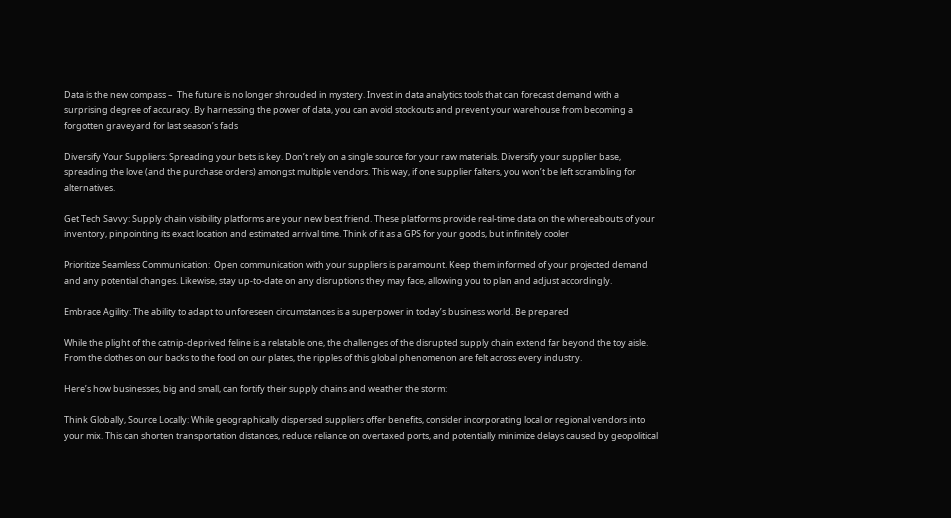Data is the new compass –  The future is no longer shrouded in mystery. Invest in data analytics tools that can forecast demand with a surprising degree of accuracy. By harnessing the power of data, you can avoid stockouts and prevent your warehouse from becoming a forgotten graveyard for last season’s fads

Diversify Your Suppliers: Spreading your bets is key. Don’t rely on a single source for your raw materials. Diversify your supplier base, spreading the love (and the purchase orders) amongst multiple vendors. This way, if one supplier falters, you won’t be left scrambling for alternatives.

Get Tech Savvy: Supply chain visibility platforms are your new best friend. These platforms provide real-time data on the whereabouts of your inventory, pinpointing its exact location and estimated arrival time. Think of it as a GPS for your goods, but infinitely cooler

Prioritize Seamless Communication:  Open communication with your suppliers is paramount. Keep them informed of your projected demand and any potential changes. Likewise, stay up-to-date on any disruptions they may face, allowing you to plan and adjust accordingly.

Embrace Agility: The ability to adapt to unforeseen circumstances is a superpower in today’s business world. Be prepared

While the plight of the catnip-deprived feline is a relatable one, the challenges of the disrupted supply chain extend far beyond the toy aisle. From the clothes on our backs to the food on our plates, the ripples of this global phenomenon are felt across every industry.

Here’s how businesses, big and small, can fortify their supply chains and weather the storm:

Think Globally, Source Locally: While geographically dispersed suppliers offer benefits, consider incorporating local or regional vendors into your mix. This can shorten transportation distances, reduce reliance on overtaxed ports, and potentially minimize delays caused by geopolitical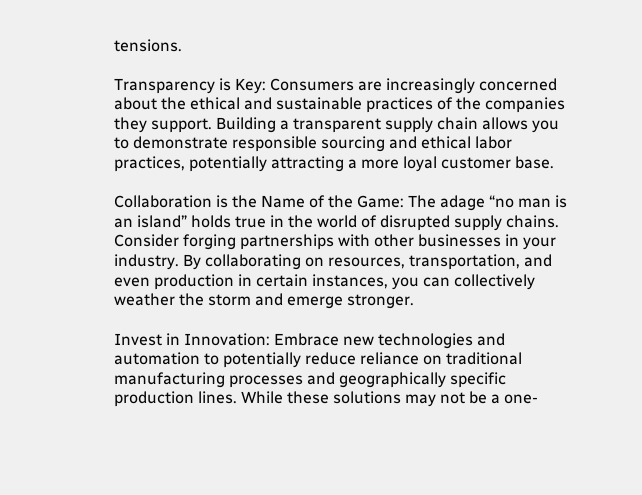tensions.

Transparency is Key: Consumers are increasingly concerned about the ethical and sustainable practices of the companies they support. Building a transparent supply chain allows you to demonstrate responsible sourcing and ethical labor practices, potentially attracting a more loyal customer base.

Collaboration is the Name of the Game: The adage “no man is an island” holds true in the world of disrupted supply chains. Consider forging partnerships with other businesses in your industry. By collaborating on resources, transportation, and even production in certain instances, you can collectively weather the storm and emerge stronger.

Invest in Innovation: Embrace new technologies and automation to potentially reduce reliance on traditional manufacturing processes and geographically specific production lines. While these solutions may not be a one-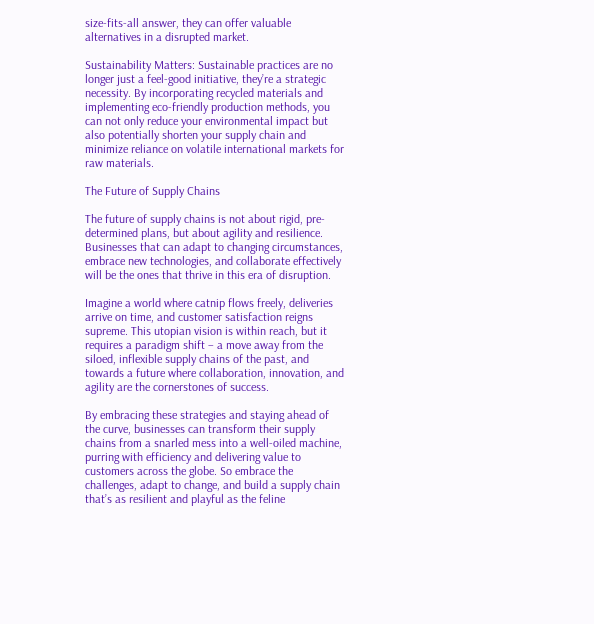size-fits-all answer, they can offer valuable alternatives in a disrupted market.

Sustainability Matters: Sustainable practices are no longer just a feel-good initiative, they’re a strategic necessity. By incorporating recycled materials and implementing eco-friendly production methods, you can not only reduce your environmental impact but also potentially shorten your supply chain and minimize reliance on volatile international markets for raw materials.

The Future of Supply Chains

The future of supply chains is not about rigid, pre-determined plans, but about agility and resilience. Businesses that can adapt to changing circumstances, embrace new technologies, and collaborate effectively will be the ones that thrive in this era of disruption.

Imagine a world where catnip flows freely, deliveries arrive on time, and customer satisfaction reigns supreme. This utopian vision is within reach, but it requires a paradigm shift – a move away from the siloed, inflexible supply chains of the past, and towards a future where collaboration, innovation, and agility are the cornerstones of success.

By embracing these strategies and staying ahead of the curve, businesses can transform their supply chains from a snarled mess into a well-oiled machine, purring with efficiency and delivering value to customers across the globe. So embrace the challenges, adapt to change, and build a supply chain that’s as resilient and playful as the feline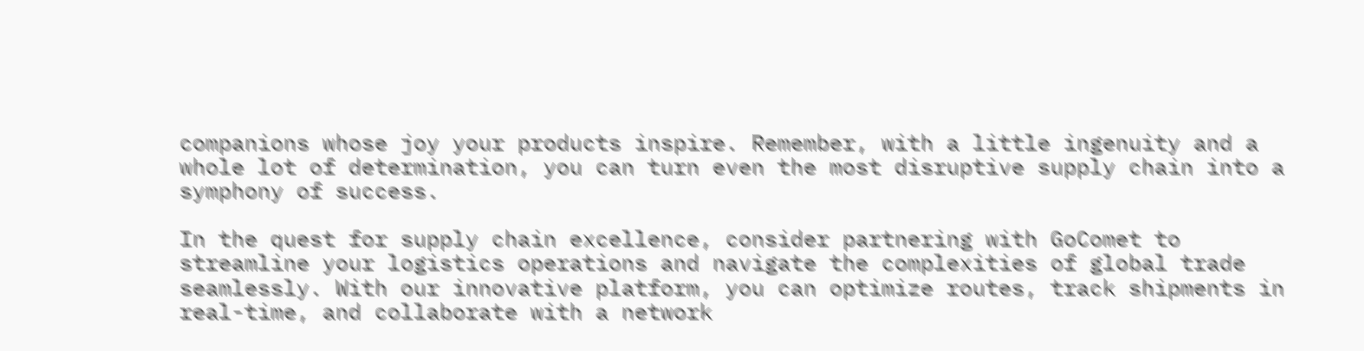companions whose joy your products inspire. Remember, with a little ingenuity and a whole lot of determination, you can turn even the most disruptive supply chain into a symphony of success.

In the quest for supply chain excellence, consider partnering with GoComet to streamline your logistics operations and navigate the complexities of global trade seamlessly. With our innovative platform, you can optimize routes, track shipments in real-time, and collaborate with a network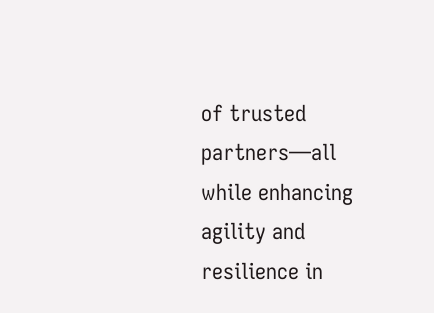of trusted partners—all while enhancing agility and resilience in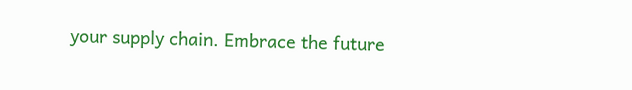your supply chain. Embrace the future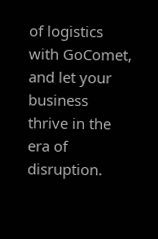of logistics with GoComet, and let your business thrive in the era of disruption.